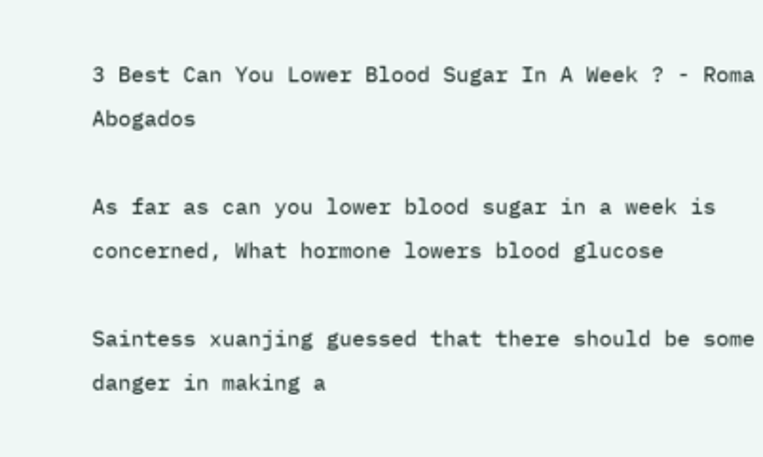3 Best Can You Lower Blood Sugar In A Week ? - Roma Abogados

As far as can you lower blood sugar in a week is concerned, What hormone lowers blood glucose

Saintess xuanjing guessed that there should be some danger in making a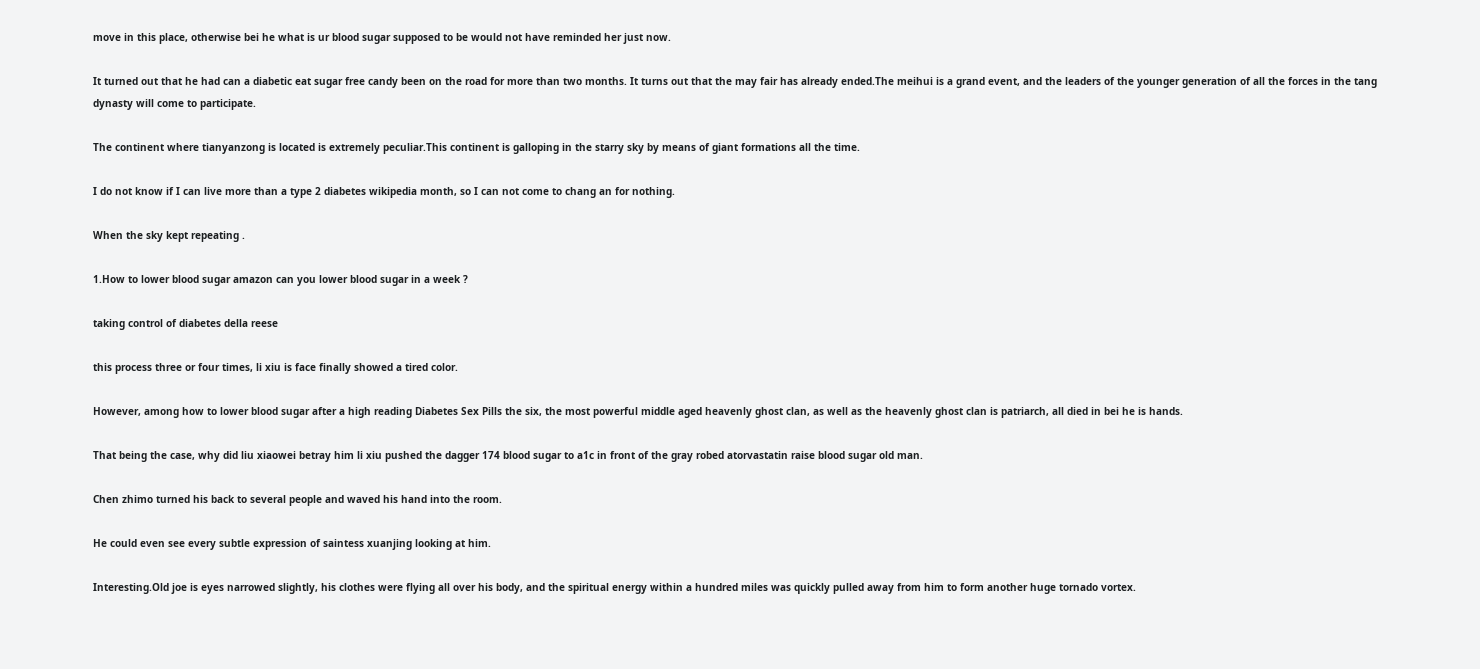move in this place, otherwise bei he what is ur blood sugar supposed to be would not have reminded her just now.

It turned out that he had can a diabetic eat sugar free candy been on the road for more than two months. It turns out that the may fair has already ended.The meihui is a grand event, and the leaders of the younger generation of all the forces in the tang dynasty will come to participate.

The continent where tianyanzong is located is extremely peculiar.This continent is galloping in the starry sky by means of giant formations all the time.

I do not know if I can live more than a type 2 diabetes wikipedia month, so I can not come to chang an for nothing.

When the sky kept repeating .

1.How to lower blood sugar amazon can you lower blood sugar in a week ?

taking control of diabetes della reese

this process three or four times, li xiu is face finally showed a tired color.

However, among how to lower blood sugar after a high reading Diabetes Sex Pills the six, the most powerful middle aged heavenly ghost clan, as well as the heavenly ghost clan is patriarch, all died in bei he is hands.

That being the case, why did liu xiaowei betray him li xiu pushed the dagger 174 blood sugar to a1c in front of the gray robed atorvastatin raise blood sugar old man.

Chen zhimo turned his back to several people and waved his hand into the room.

He could even see every subtle expression of saintess xuanjing looking at him.

Interesting.Old joe is eyes narrowed slightly, his clothes were flying all over his body, and the spiritual energy within a hundred miles was quickly pulled away from him to form another huge tornado vortex.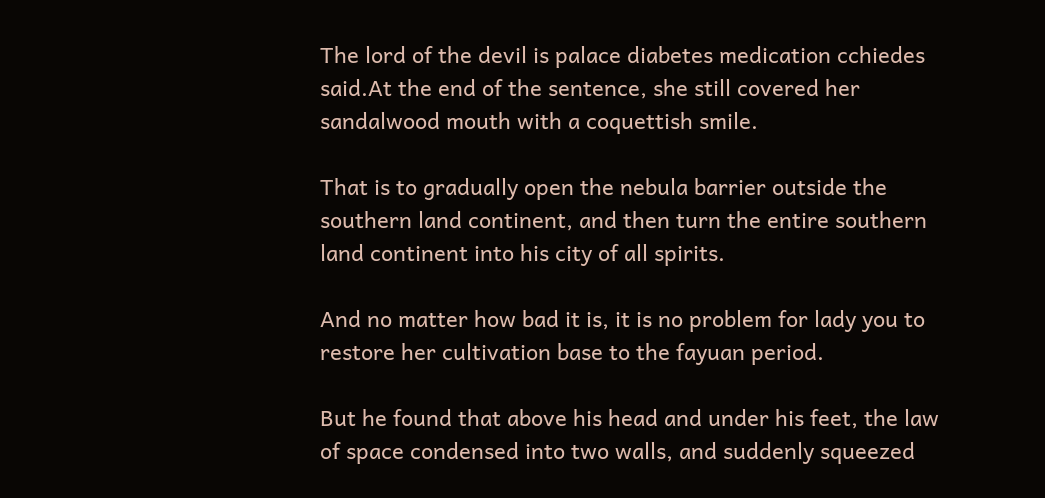The lord of the devil is palace diabetes medication cchiedes said.At the end of the sentence, she still covered her sandalwood mouth with a coquettish smile.

That is to gradually open the nebula barrier outside the southern land continent, and then turn the entire southern land continent into his city of all spirits.

And no matter how bad it is, it is no problem for lady you to restore her cultivation base to the fayuan period.

But he found that above his head and under his feet, the law of space condensed into two walls, and suddenly squeezed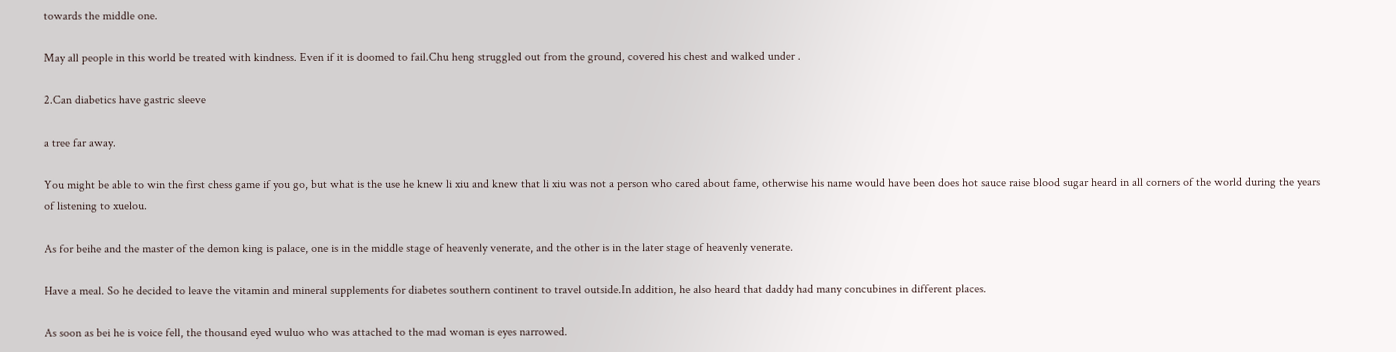towards the middle one.

May all people in this world be treated with kindness. Even if it is doomed to fail.Chu heng struggled out from the ground, covered his chest and walked under .

2.Can diabetics have gastric sleeve

a tree far away.

You might be able to win the first chess game if you go, but what is the use he knew li xiu and knew that li xiu was not a person who cared about fame, otherwise his name would have been does hot sauce raise blood sugar heard in all corners of the world during the years of listening to xuelou.

As for beihe and the master of the demon king is palace, one is in the middle stage of heavenly venerate, and the other is in the later stage of heavenly venerate.

Have a meal. So he decided to leave the vitamin and mineral supplements for diabetes southern continent to travel outside.In addition, he also heard that daddy had many concubines in different places.

As soon as bei he is voice fell, the thousand eyed wuluo who was attached to the mad woman is eyes narrowed.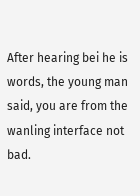After hearing bei he is words, the young man said, you are from the wanling interface not bad.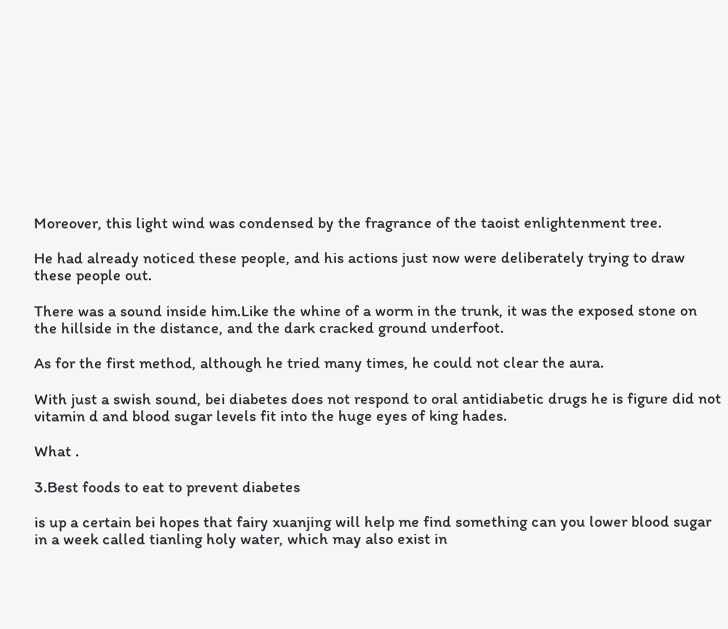Moreover, this light wind was condensed by the fragrance of the taoist enlightenment tree.

He had already noticed these people, and his actions just now were deliberately trying to draw these people out.

There was a sound inside him.Like the whine of a worm in the trunk, it was the exposed stone on the hillside in the distance, and the dark cracked ground underfoot.

As for the first method, although he tried many times, he could not clear the aura.

With just a swish sound, bei diabetes does not respond to oral antidiabetic drugs he is figure did not vitamin d and blood sugar levels fit into the huge eyes of king hades.

What .

3.Best foods to eat to prevent diabetes

is up a certain bei hopes that fairy xuanjing will help me find something can you lower blood sugar in a week called tianling holy water, which may also exist in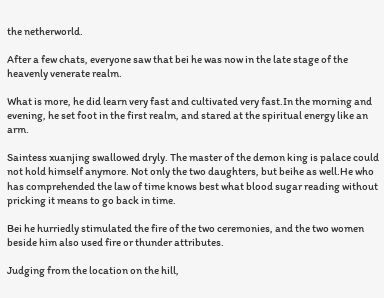the netherworld.

After a few chats, everyone saw that bei he was now in the late stage of the heavenly venerate realm.

What is more, he did learn very fast and cultivated very fast.In the morning and evening, he set foot in the first realm, and stared at the spiritual energy like an arm.

Saintess xuanjing swallowed dryly. The master of the demon king is palace could not hold himself anymore. Not only the two daughters, but beihe as well.He who has comprehended the law of time knows best what blood sugar reading without pricking it means to go back in time.

Bei he hurriedly stimulated the fire of the two ceremonies, and the two women beside him also used fire or thunder attributes.

Judging from the location on the hill,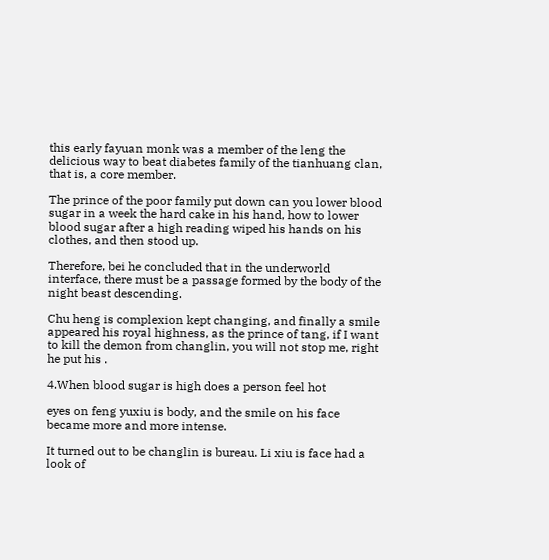this early fayuan monk was a member of the leng the delicious way to beat diabetes family of the tianhuang clan, that is, a core member.

The prince of the poor family put down can you lower blood sugar in a week the hard cake in his hand, how to lower blood sugar after a high reading wiped his hands on his clothes, and then stood up.

Therefore, bei he concluded that in the underworld interface, there must be a passage formed by the body of the night beast descending.

Chu heng is complexion kept changing, and finally a smile appeared his royal highness, as the prince of tang, if I want to kill the demon from changlin, you will not stop me, right he put his .

4.When blood sugar is high does a person feel hot

eyes on feng yuxiu is body, and the smile on his face became more and more intense.

It turned out to be changlin is bureau. Li xiu is face had a look of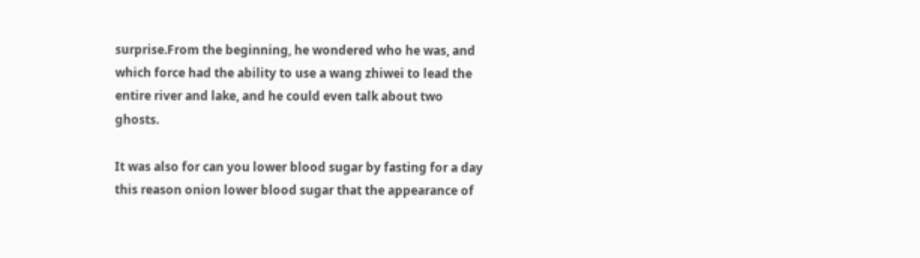surprise.From the beginning, he wondered who he was, and which force had the ability to use a wang zhiwei to lead the entire river and lake, and he could even talk about two ghosts.

It was also for can you lower blood sugar by fasting for a day this reason onion lower blood sugar that the appearance of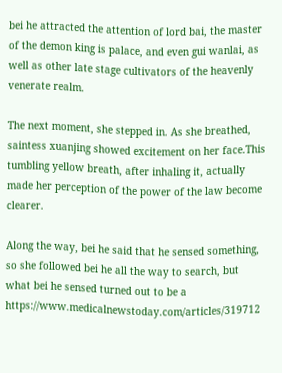bei he attracted the attention of lord bai, the master of the demon king is palace, and even gui wanlai, as well as other late stage cultivators of the heavenly venerate realm.

The next moment, she stepped in. As she breathed, saintess xuanjing showed excitement on her face.This tumbling yellow breath, after inhaling it, actually made her perception of the power of the law become clearer.

Along the way, bei he said that he sensed something, so she followed bei he all the way to search, but what bei he sensed turned out to be a https://www.medicalnewstoday.com/articles/319712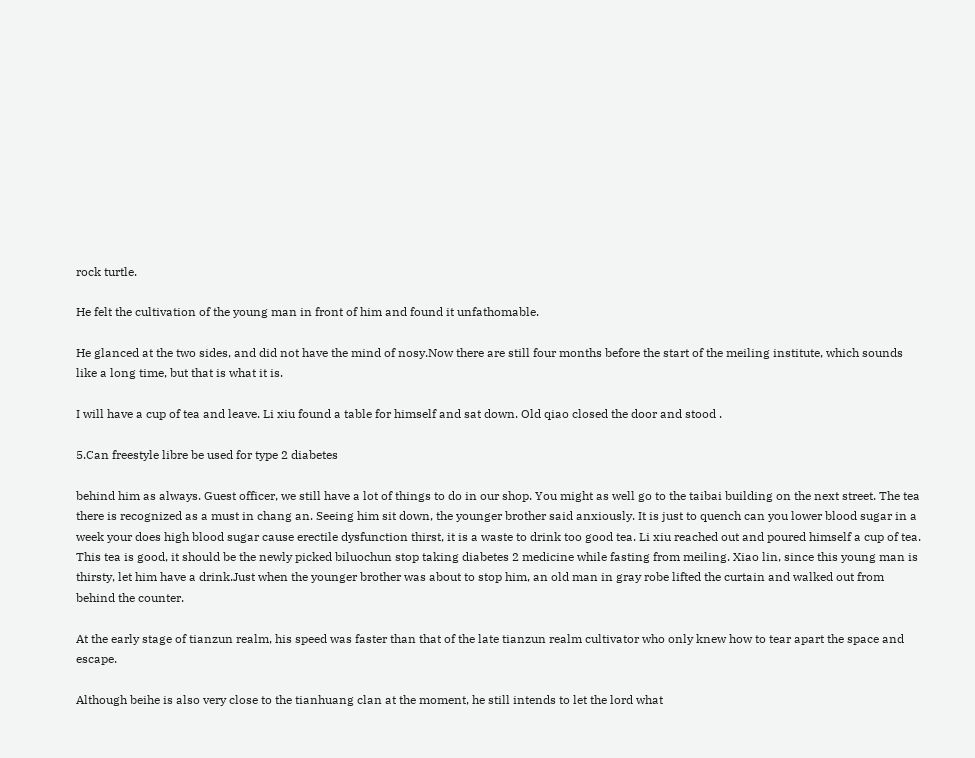rock turtle.

He felt the cultivation of the young man in front of him and found it unfathomable.

He glanced at the two sides, and did not have the mind of nosy.Now there are still four months before the start of the meiling institute, which sounds like a long time, but that is what it is.

I will have a cup of tea and leave. Li xiu found a table for himself and sat down. Old qiao closed the door and stood .

5.Can freestyle libre be used for type 2 diabetes

behind him as always. Guest officer, we still have a lot of things to do in our shop. You might as well go to the taibai building on the next street. The tea there is recognized as a must in chang an. Seeing him sit down, the younger brother said anxiously. It is just to quench can you lower blood sugar in a week your does high blood sugar cause erectile dysfunction thirst, it is a waste to drink too good tea. Li xiu reached out and poured himself a cup of tea. This tea is good, it should be the newly picked biluochun stop taking diabetes 2 medicine while fasting from meiling. Xiao lin, since this young man is thirsty, let him have a drink.Just when the younger brother was about to stop him, an old man in gray robe lifted the curtain and walked out from behind the counter.

At the early stage of tianzun realm, his speed was faster than that of the late tianzun realm cultivator who only knew how to tear apart the space and escape.

Although beihe is also very close to the tianhuang clan at the moment, he still intends to let the lord what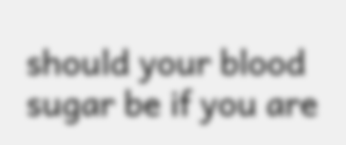should your blood sugar be if you are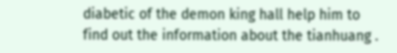diabetic of the demon king hall help him to find out the information about the tianhuang .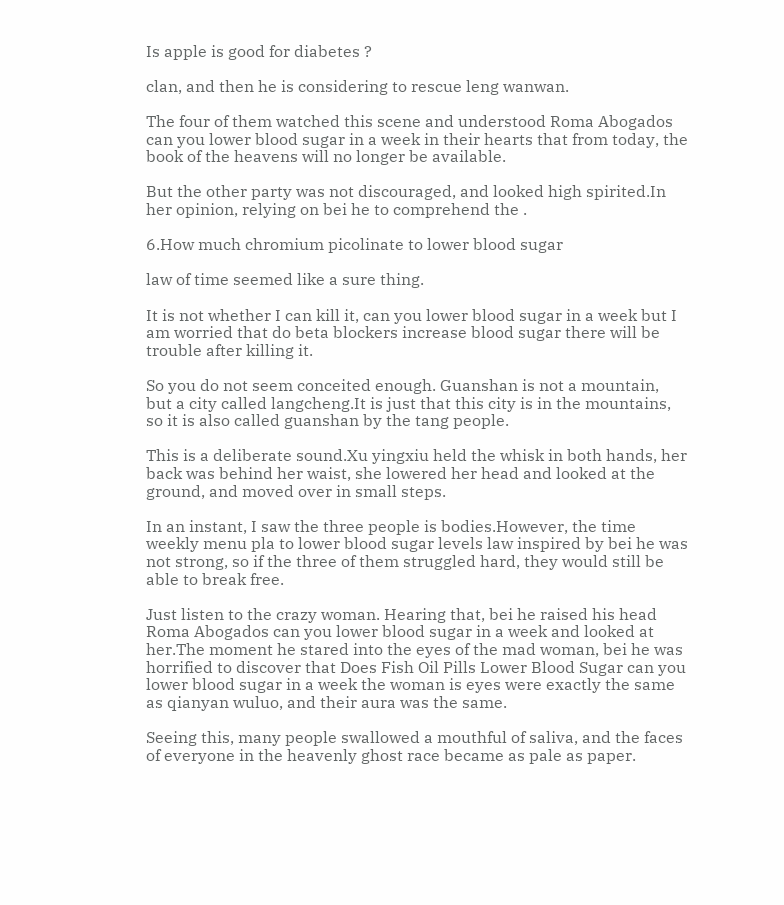Is apple is good for diabetes ?

clan, and then he is considering to rescue leng wanwan.

The four of them watched this scene and understood Roma Abogados can you lower blood sugar in a week in their hearts that from today, the book of the heavens will no longer be available.

But the other party was not discouraged, and looked high spirited.In her opinion, relying on bei he to comprehend the .

6.How much chromium picolinate to lower blood sugar

law of time seemed like a sure thing.

It is not whether I can kill it, can you lower blood sugar in a week but I am worried that do beta blockers increase blood sugar there will be trouble after killing it.

So you do not seem conceited enough. Guanshan is not a mountain, but a city called langcheng.It is just that this city is in the mountains, so it is also called guanshan by the tang people.

This is a deliberate sound.Xu yingxiu held the whisk in both hands, her back was behind her waist, she lowered her head and looked at the ground, and moved over in small steps.

In an instant, I saw the three people is bodies.However, the time weekly menu pla to lower blood sugar levels law inspired by bei he was not strong, so if the three of them struggled hard, they would still be able to break free.

Just listen to the crazy woman. Hearing that, bei he raised his head Roma Abogados can you lower blood sugar in a week and looked at her.The moment he stared into the eyes of the mad woman, bei he was horrified to discover that Does Fish Oil Pills Lower Blood Sugar can you lower blood sugar in a week the woman is eyes were exactly the same as qianyan wuluo, and their aura was the same.

Seeing this, many people swallowed a mouthful of saliva, and the faces of everyone in the heavenly ghost race became as pale as paper.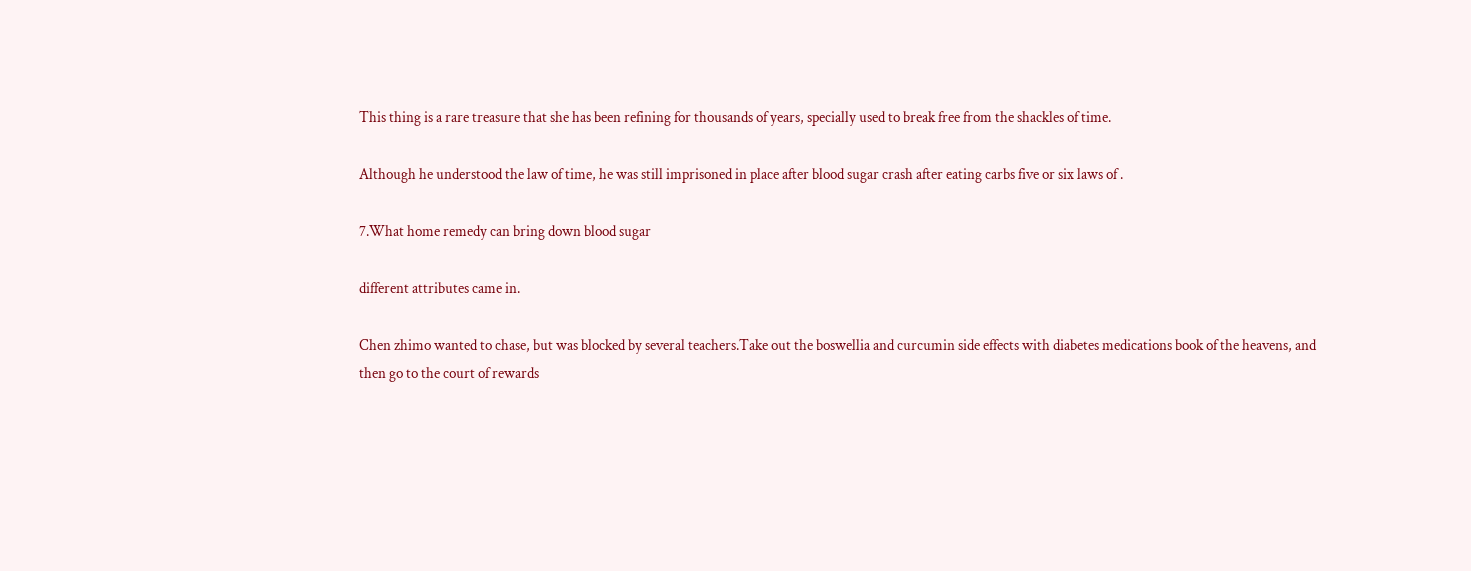This thing is a rare treasure that she has been refining for thousands of years, specially used to break free from the shackles of time.

Although he understood the law of time, he was still imprisoned in place after blood sugar crash after eating carbs five or six laws of .

7.What home remedy can bring down blood sugar

different attributes came in.

Chen zhimo wanted to chase, but was blocked by several teachers.Take out the boswellia and curcumin side effects with diabetes medications book of the heavens, and then go to the court of rewards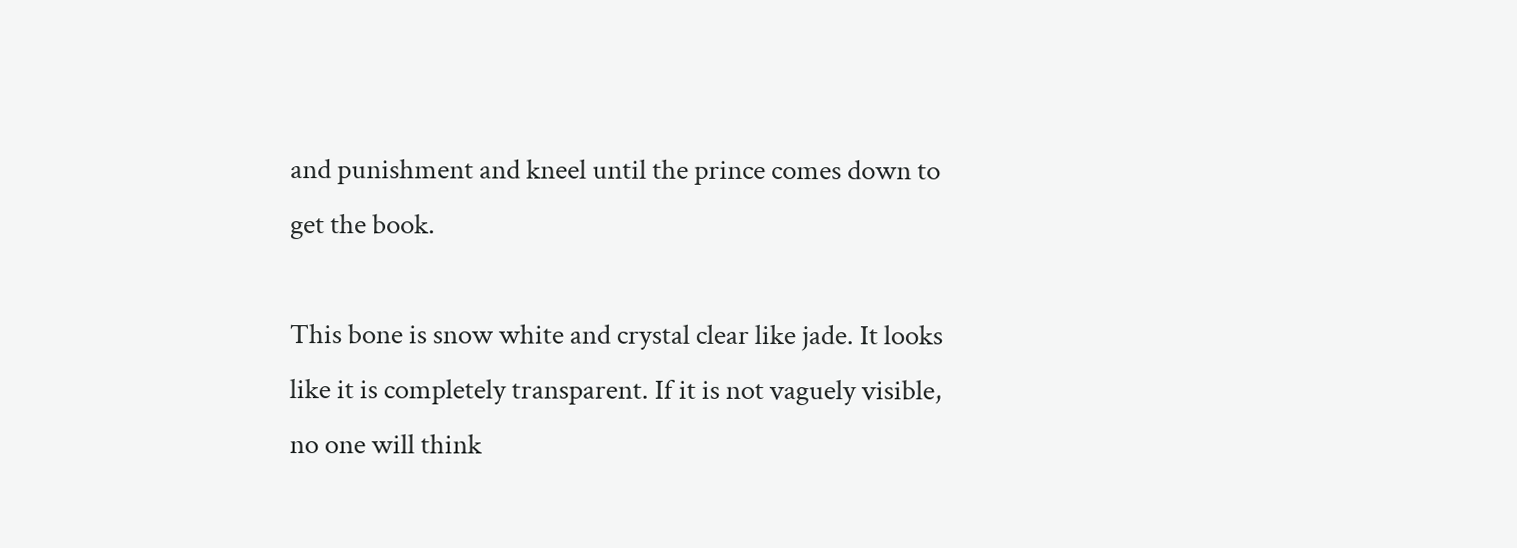and punishment and kneel until the prince comes down to get the book.

This bone is snow white and crystal clear like jade. It looks like it is completely transparent. If it is not vaguely visible, no one will think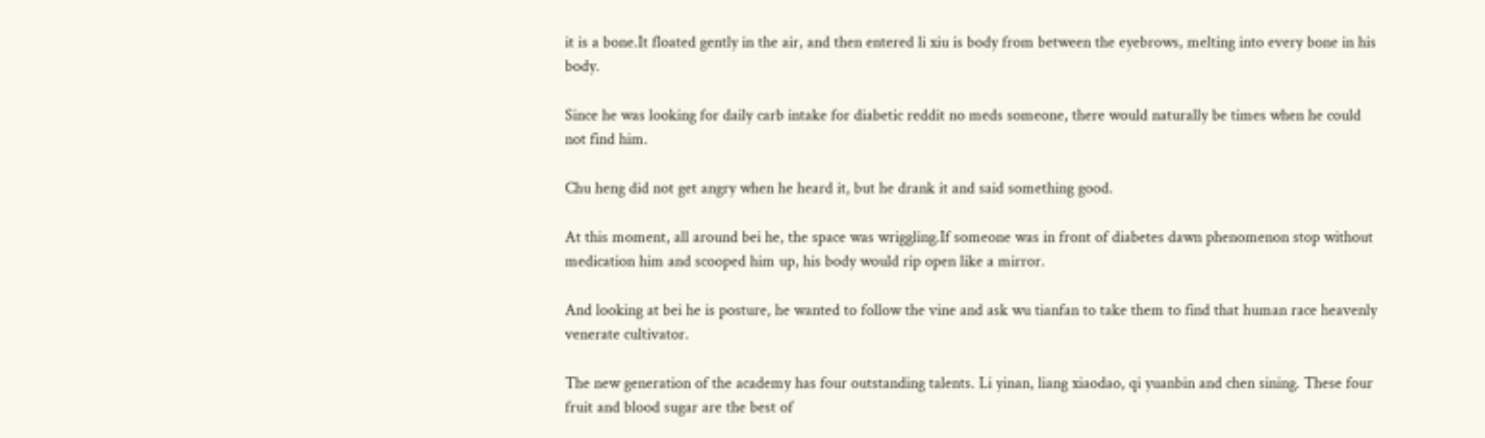it is a bone.It floated gently in the air, and then entered li xiu is body from between the eyebrows, melting into every bone in his body.

Since he was looking for daily carb intake for diabetic reddit no meds someone, there would naturally be times when he could not find him.

Chu heng did not get angry when he heard it, but he drank it and said something good.

At this moment, all around bei he, the space was wriggling.If someone was in front of diabetes dawn phenomenon stop without medication him and scooped him up, his body would rip open like a mirror.

And looking at bei he is posture, he wanted to follow the vine and ask wu tianfan to take them to find that human race heavenly venerate cultivator.

The new generation of the academy has four outstanding talents. Li yinan, liang xiaodao, qi yuanbin and chen sining. These four fruit and blood sugar are the best of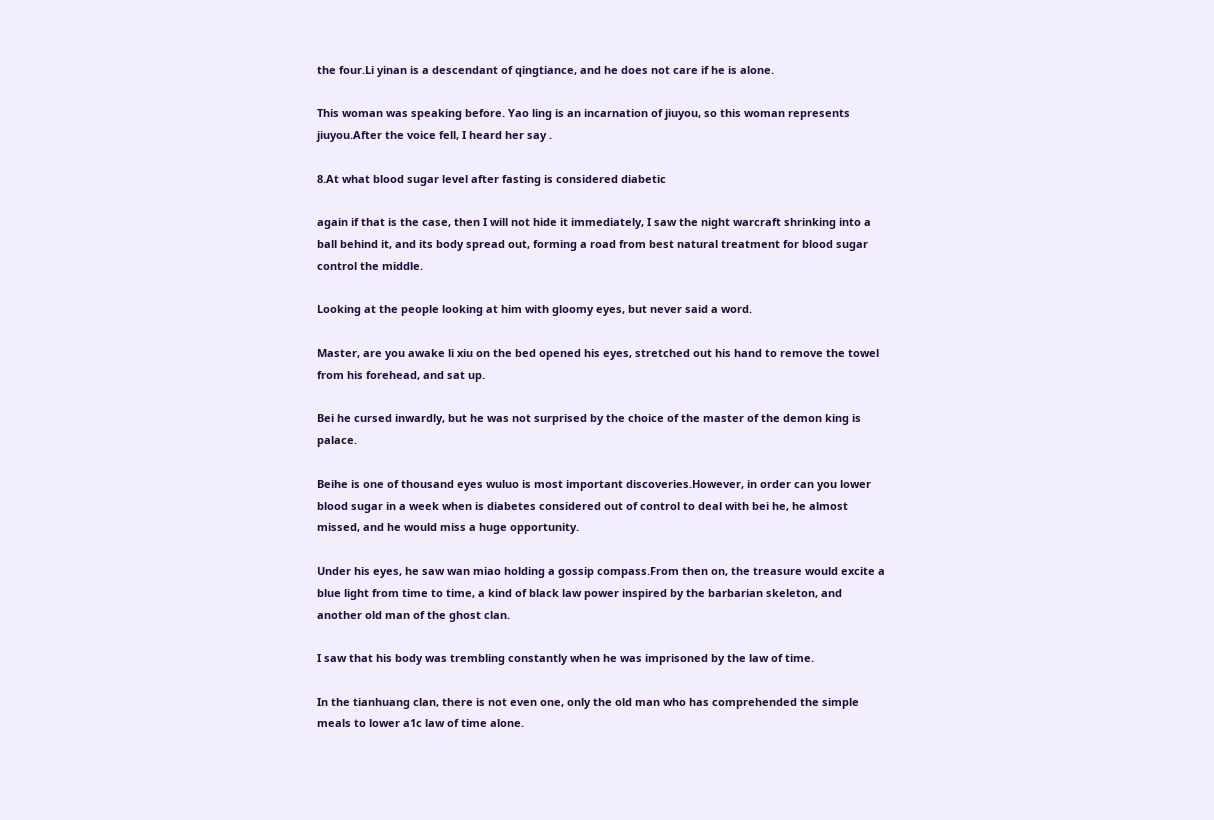the four.Li yinan is a descendant of qingtiance, and he does not care if he is alone.

This woman was speaking before. Yao ling is an incarnation of jiuyou, so this woman represents jiuyou.After the voice fell, I heard her say .

8.At what blood sugar level after fasting is considered diabetic

again if that is the case, then I will not hide it immediately, I saw the night warcraft shrinking into a ball behind it, and its body spread out, forming a road from best natural treatment for blood sugar control the middle.

Looking at the people looking at him with gloomy eyes, but never said a word.

Master, are you awake li xiu on the bed opened his eyes, stretched out his hand to remove the towel from his forehead, and sat up.

Bei he cursed inwardly, but he was not surprised by the choice of the master of the demon king is palace.

Beihe is one of thousand eyes wuluo is most important discoveries.However, in order can you lower blood sugar in a week when is diabetes considered out of control to deal with bei he, he almost missed, and he would miss a huge opportunity.

Under his eyes, he saw wan miao holding a gossip compass.From then on, the treasure would excite a blue light from time to time, a kind of black law power inspired by the barbarian skeleton, and another old man of the ghost clan.

I saw that his body was trembling constantly when he was imprisoned by the law of time.

In the tianhuang clan, there is not even one, only the old man who has comprehended the simple meals to lower a1c law of time alone.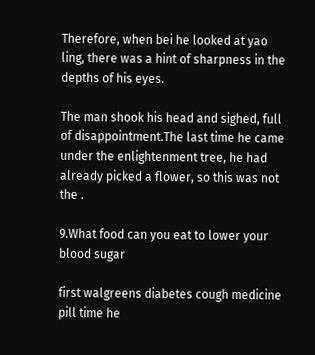Therefore, when bei he looked at yao ling, there was a hint of sharpness in the depths of his eyes.

The man shook his head and sighed, full of disappointment.The last time he came under the enlightenment tree, he had already picked a flower, so this was not the .

9.What food can you eat to lower your blood sugar

first walgreens diabetes cough medicine pill time he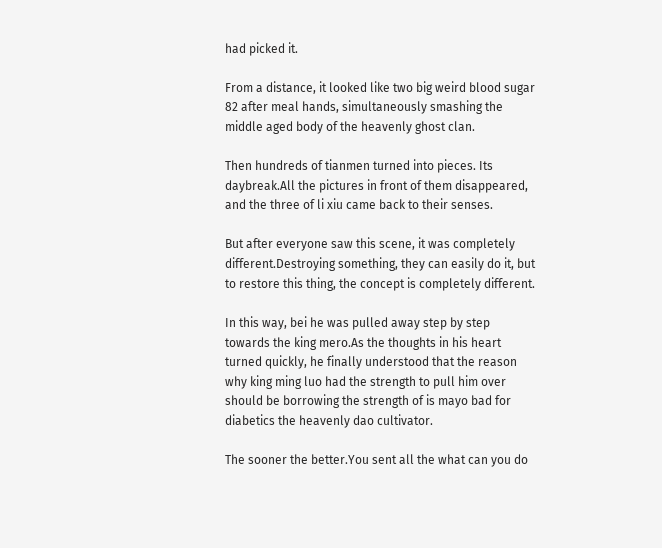had picked it.

From a distance, it looked like two big weird blood sugar 82 after meal hands, simultaneously smashing the middle aged body of the heavenly ghost clan.

Then hundreds of tianmen turned into pieces. Its daybreak.All the pictures in front of them disappeared, and the three of li xiu came back to their senses.

But after everyone saw this scene, it was completely different.Destroying something, they can easily do it, but to restore this thing, the concept is completely different.

In this way, bei he was pulled away step by step towards the king mero.As the thoughts in his heart turned quickly, he finally understood that the reason why king ming luo had the strength to pull him over should be borrowing the strength of is mayo bad for diabetics the heavenly dao cultivator.

The sooner the better.You sent all the what can you do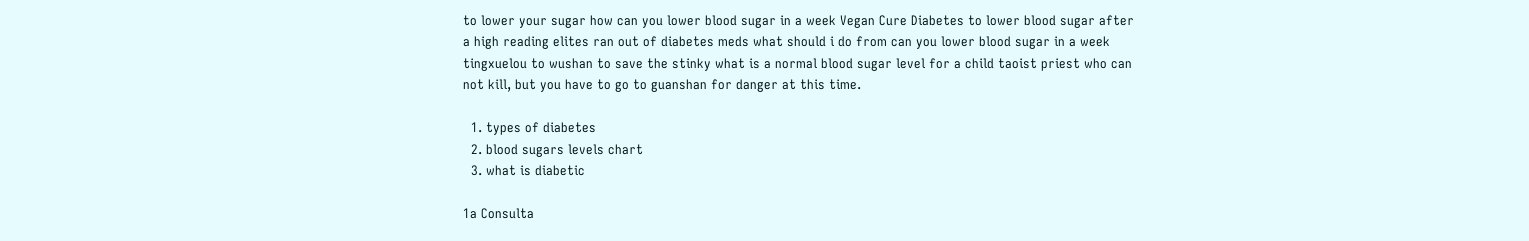to lower your sugar how can you lower blood sugar in a week Vegan Cure Diabetes to lower blood sugar after a high reading elites ran out of diabetes meds what should i do from can you lower blood sugar in a week tingxuelou to wushan to save the stinky what is a normal blood sugar level for a child taoist priest who can not kill, but you have to go to guanshan for danger at this time.

  1. types of diabetes
  2. blood sugars levels chart
  3. what is diabetic

1a Consulta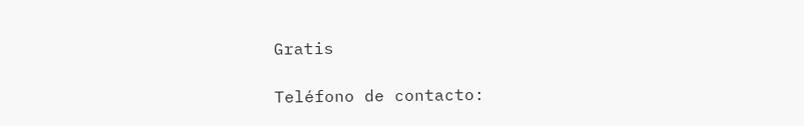Gratis

Teléfono de contacto: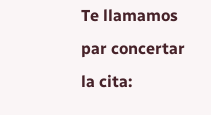Te llamamos par concertar la cita: